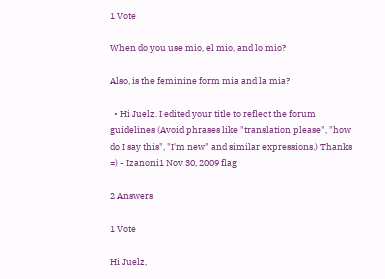1 Vote

When do you use mio, el mio, and lo mio?

Also, is the feminine form mia and la mia?

  • Hi Juelz. I edited your title to reflect the forum guidelines (Avoid phrases like "translation please", "how do I say this", "I'm new" and similar expressions.) Thanks =) - Izanoni1 Nov 30, 2009 flag

2 Answers

1 Vote

Hi Juelz,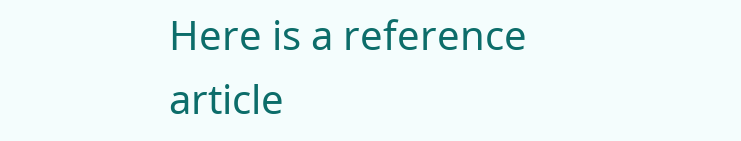Here is a reference article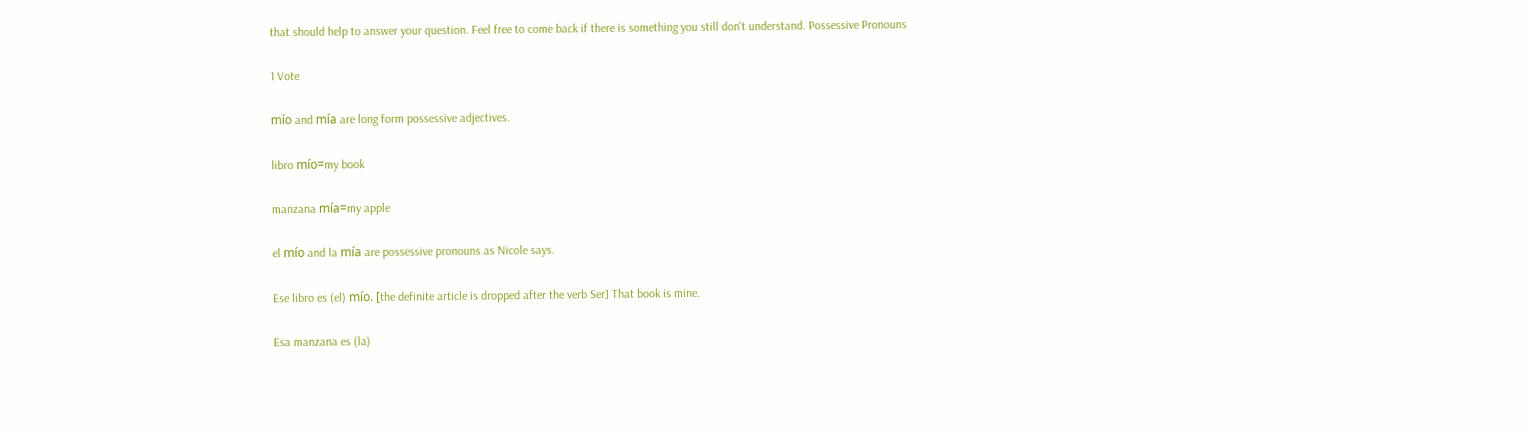that should help to answer your question. Feel free to come back if there is something you still don't understand. Possessive Pronouns

1 Vote

mío and mía are long form possessive adjectives.

libro mío=my book

manzana mía=my apple

el mío and la mía are possessive pronouns as Nicole says.

Ese libro es (el) mío. [the definite article is dropped after the verb Ser] That book is mine.

Esa manzana es (la)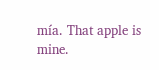mía. That apple is mine.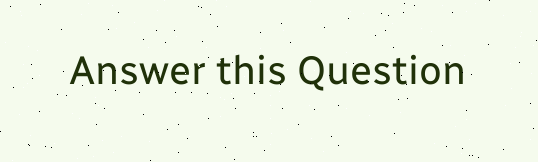Answer this Question